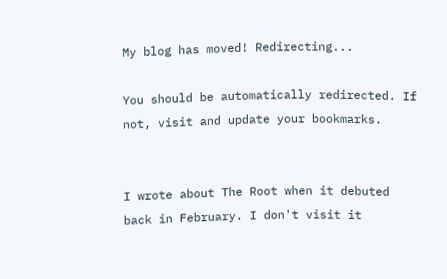My blog has moved! Redirecting...

You should be automatically redirected. If not, visit and update your bookmarks.


I wrote about The Root when it debuted back in February. I don't visit it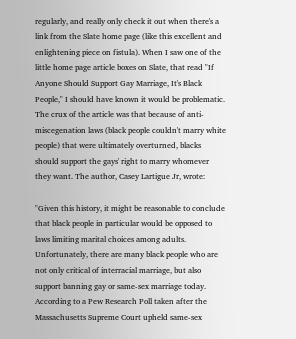regularly, and really only check it out when there's a link from the Slate home page (like this excellent and enlightening piece on fistula). When I saw one of the little home page article boxes on Slate, that read "If Anyone Should Support Gay Marriage, It's Black People," I should have known it would be problematic. The crux of the article was that because of anti-miscegenation laws (black people couldn't marry white people) that were ultimately overturned, blacks should support the gays' right to marry whomever they want. The author, Casey Lartigue Jr, wrote:

"Given this history, it might be reasonable to conclude that black people in particular would be opposed to laws limiting marital choices among adults. Unfortunately, there are many black people who are not only critical of interracial marriage, but also support banning gay or same-sex marriage today. According to a Pew Research Poll taken after the Massachusetts Supreme Court upheld same-sex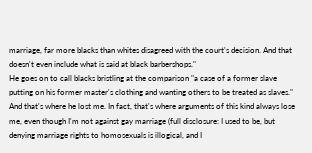marriage, far more blacks than whites disagreed with the court's decision. And that doesn't even include what is said at black barbershops."
He goes on to call blacks bristling at the comparison "a case of a former slave putting on his former master's clothing and wanting others to be treated as slaves." And that's where he lost me. In fact, that's where arguments of this kind always lose me, even though I'm not against gay marriage (full disclosure: I used to be, but denying marriage rights to homosexuals is illogical, and I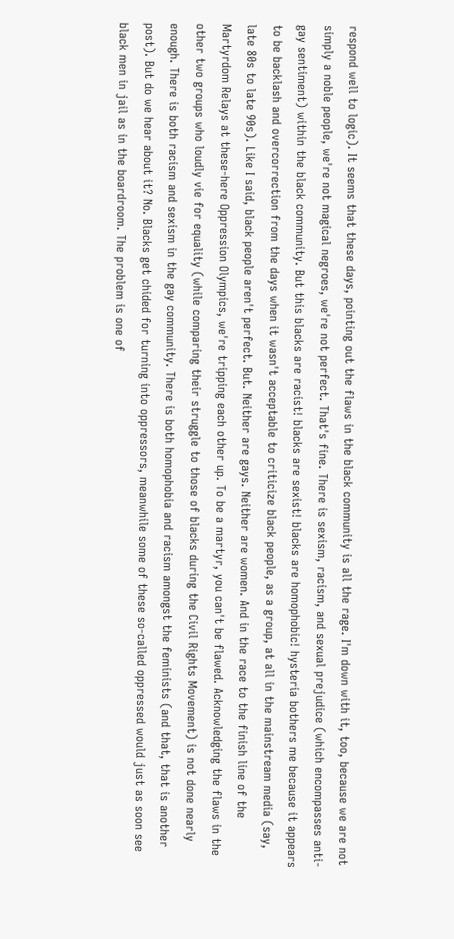respond well to logic). It seems that these days, pointing out the flaws in the black community is all the rage. I'm down with it, too, because we are not simply a noble people, we're not magical negroes, we're not perfect. That's fine. There is sexism, racism, and sexual prejudice (which encompasses anti-gay sentiment) within the black community. But this blacks are racist! blacks are sexist! blacks are homophobic! hysteria bothers me because it appears to be backlash and overcorrection from the days when it wasn't acceptable to criticize black people, as a group, at all in the mainstream media (say, late 80s to late 90s). Like I said, black people aren't perfect. But. Neither are gays. Neither are women. And in the race to the finish line of the Martyrdom Relays at these-here Oppression Olympics, we're tripping each other up. To be a martyr, you can't be flawed. Acknowledging the flaws in the other two groups who loudly vie for equality (while comparing their struggle to those of blacks during the Civil Rights Movement) is not done nearly enough. There is both racism and sexism in the gay community. There is both homophobia and racism amongst the feminists (and that, that is another post). But do we hear about it? No. Blacks get chided for turning into oppressors, meanwhile some of these so-called oppressed would just as soon see black men in jail as in the boardroom. The problem is one of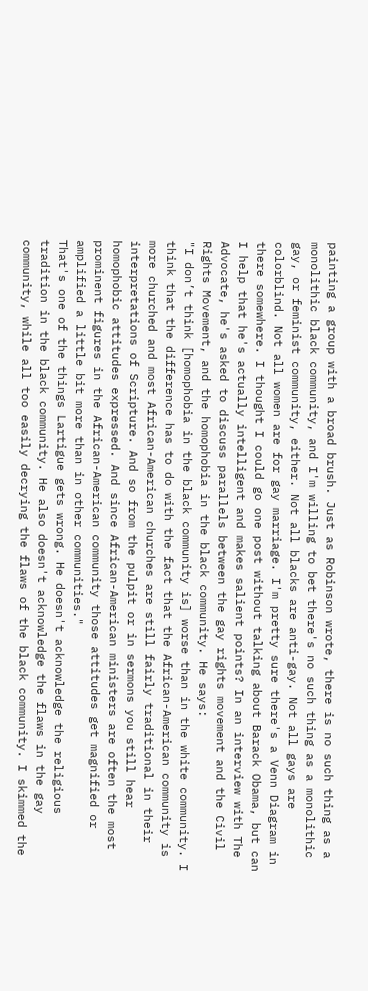painting a group with a broad brush. Just as Robinson wrote, there is no such thing as a monolithic black community, and I'm willing to bet there's no such thing as a monolithic gay, or feminist community, either. Not all blacks are anti-gay. Not all gays are colorblind. Not all women are for gay marriage. I'm pretty sure there's a Venn Diagram in there somewhere. I thought I could go one post without talking about Barack Obama, but can I help that he's actually intelligent and makes salient points? In an interview with The Advocate, he's asked to discuss parallels between the gay rights movement and the Civil Rights Movement, and the homophobia in the black community. He says:
"I don’t think [homophobia in the black community is] worse than in the white community. I think that the difference has to do with the fact that the African-American community is more churched and most African-American churches are still fairly traditional in their interpretations of Scripture. And so from the pulpit or in sermons you still hear homophobic attitudes expressed. And since African-American ministers are often the most prominent figures in the African-American community those attitudes get magnified or amplified a little bit more than in other communities."
That's one of the things Lartigue gets wrong. He doesn't acknowledge the religious tradition in the black community. He also doesn't acknowledge the flaws in the gay community, while all too easily decrying the flaws of the black community. I skimmed the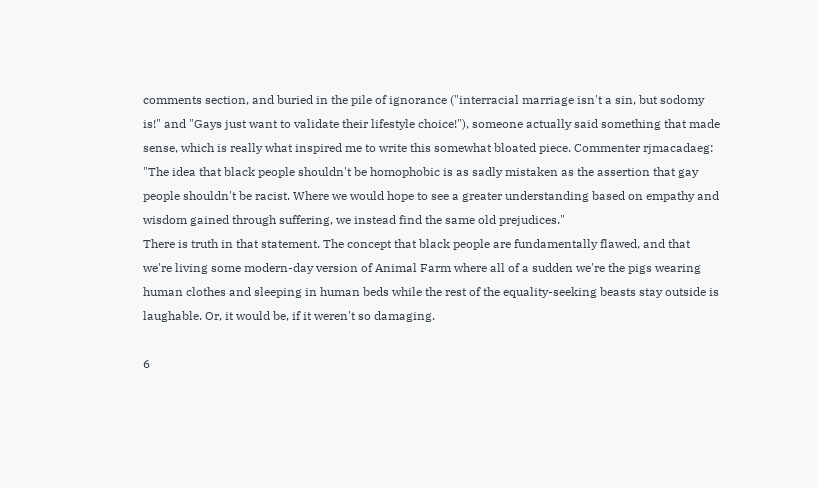comments section, and buried in the pile of ignorance ("interracial marriage isn't a sin, but sodomy is!" and "Gays just want to validate their lifestyle choice!"), someone actually said something that made sense, which is really what inspired me to write this somewhat bloated piece. Commenter rjmacadaeg:
"The idea that black people shouldn't be homophobic is as sadly mistaken as the assertion that gay people shouldn't be racist. Where we would hope to see a greater understanding based on empathy and wisdom gained through suffering, we instead find the same old prejudices."
There is truth in that statement. The concept that black people are fundamentally flawed, and that we're living some modern-day version of Animal Farm where all of a sudden we're the pigs wearing human clothes and sleeping in human beds while the rest of the equality-seeking beasts stay outside is laughable. Or, it would be, if it weren't so damaging.

6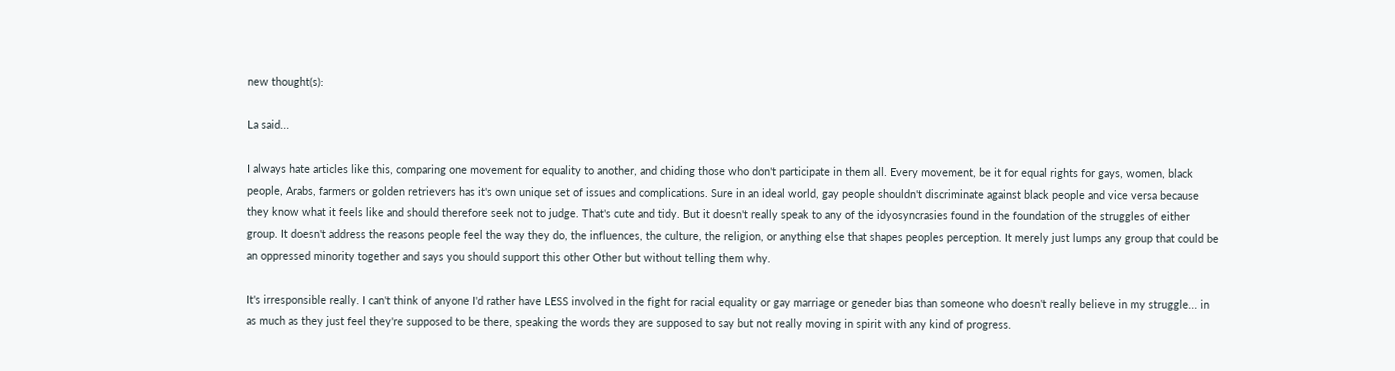new thought(s):

La said...

I always hate articles like this, comparing one movement for equality to another, and chiding those who don't participate in them all. Every movement, be it for equal rights for gays, women, black people, Arabs, farmers or golden retrievers has it's own unique set of issues and complications. Sure in an ideal world, gay people shouldn't discriminate against black people and vice versa because they know what it feels like and should therefore seek not to judge. That's cute and tidy. But it doesn't really speak to any of the idyosyncrasies found in the foundation of the struggles of either group. It doesn't address the reasons people feel the way they do, the influences, the culture, the religion, or anything else that shapes peoples perception. It merely just lumps any group that could be an oppressed minority together and says you should support this other Other but without telling them why.

It's irresponsible really. I can't think of anyone I'd rather have LESS involved in the fight for racial equality or gay marriage or geneder bias than someone who doesn't really believe in my struggle... in as much as they just feel they're supposed to be there, speaking the words they are supposed to say but not really moving in spirit with any kind of progress.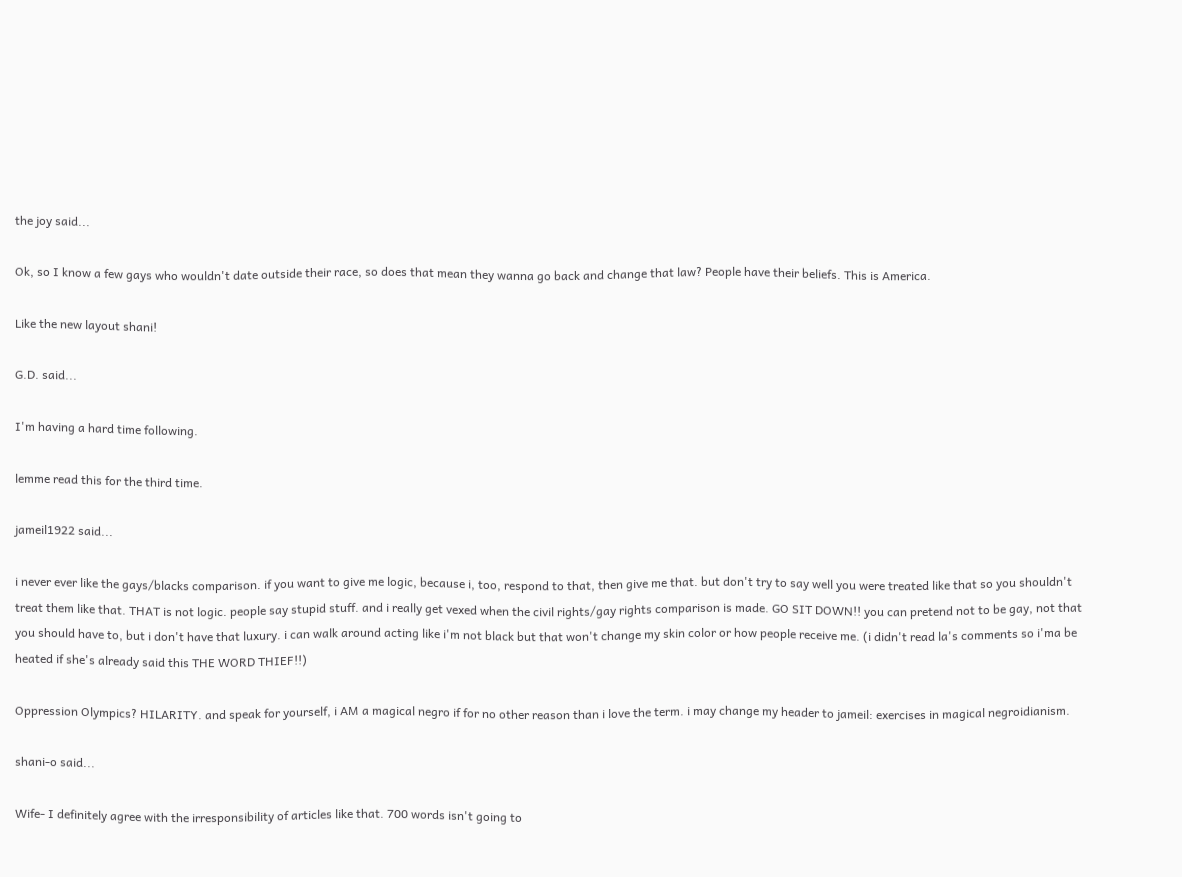the joy said...

Ok, so I know a few gays who wouldn't date outside their race, so does that mean they wanna go back and change that law? People have their beliefs. This is America.

Like the new layout shani!

G.D. said...

I'm having a hard time following.

lemme read this for the third time.

jameil1922 said...

i never ever like the gays/blacks comparison. if you want to give me logic, because i, too, respond to that, then give me that. but don't try to say well you were treated like that so you shouldn't treat them like that. THAT is not logic. people say stupid stuff. and i really get vexed when the civil rights/gay rights comparison is made. GO SIT DOWN!! you can pretend not to be gay, not that you should have to, but i don't have that luxury. i can walk around acting like i'm not black but that won't change my skin color or how people receive me. (i didn't read la's comments so i'ma be heated if she's already said this THE WORD THIEF!!)

Oppression Olympics? HILARITY. and speak for yourself, i AM a magical negro if for no other reason than i love the term. i may change my header to jameil: exercises in magical negroidianism.

shani-o said...

Wife- I definitely agree with the irresponsibility of articles like that. 700 words isn't going to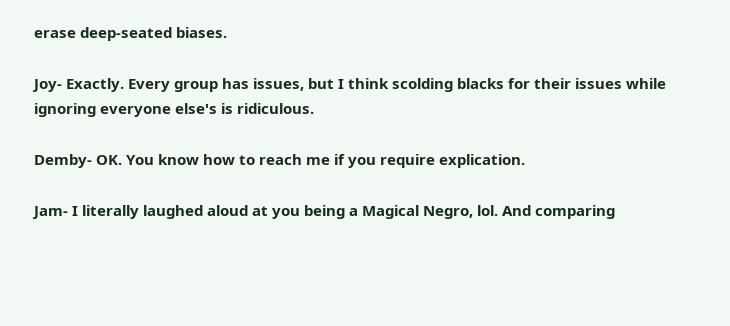erase deep-seated biases.

Joy- Exactly. Every group has issues, but I think scolding blacks for their issues while ignoring everyone else's is ridiculous.

Demby- OK. You know how to reach me if you require explication.

Jam- I literally laughed aloud at you being a Magical Negro, lol. And comparing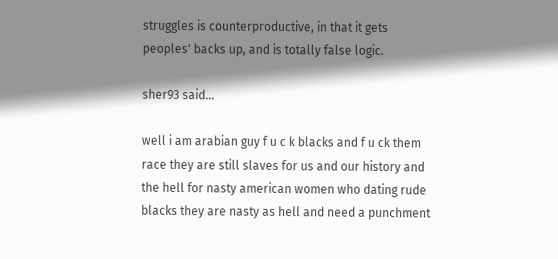struggles is counterproductive, in that it gets peoples' backs up, and is totally false logic.

sher93 said...

well i am arabian guy f u c k blacks and f u ck them race they are still slaves for us and our history and the hell for nasty american women who dating rude blacks they are nasty as hell and need a punchment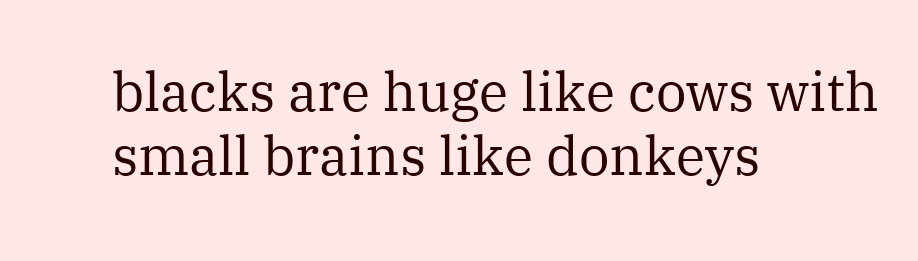blacks are huge like cows with small brains like donkeys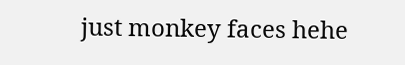just monkey faces hehe